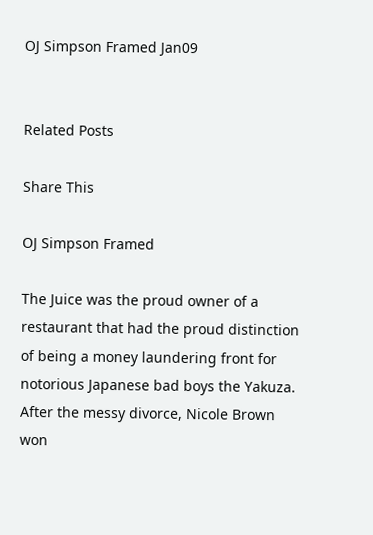OJ Simpson Framed Jan09


Related Posts

Share This

OJ Simpson Framed

The Juice was the proud owner of a restaurant that had the proud distinction of being a money laundering front for notorious Japanese bad boys the Yakuza.  After the messy divorce, Nicole Brown won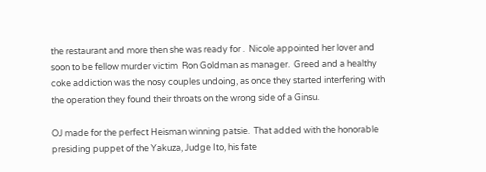the restaurant and more then she was ready for .  Nicole appointed her lover and soon to be fellow murder victim  Ron Goldman as manager.  Greed and a healthy coke addiction was the nosy couples undoing, as once they started interfering with the operation they found their throats on the wrong side of a Ginsu.

OJ made for the perfect Heisman winning patsie.  That added with the honorable presiding puppet of the Yakuza, Judge Ito, his fate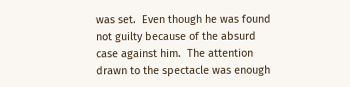was set.  Even though he was found not guilty because of the absurd case against him.  The attention drawn to the spectacle was enough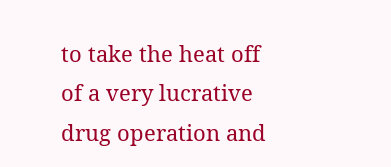to take the heat off of a very lucrative drug operation and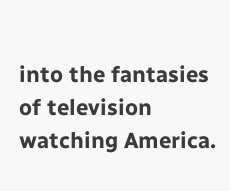into the fantasies of television watching America.